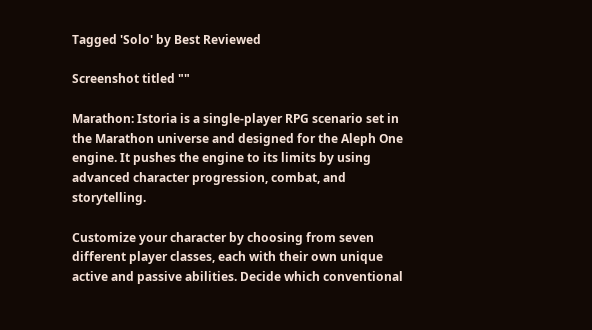Tagged 'Solo' by Best Reviewed

Screenshot titled ""

Marathon: Istoria is a single-player RPG scenario set in the Marathon universe and designed for the Aleph One engine. It pushes the engine to its limits by using advanced character progression, combat, and storytelling.

Customize your character by choosing from seven different player classes, each with their own unique active and passive abilities. Decide which conventional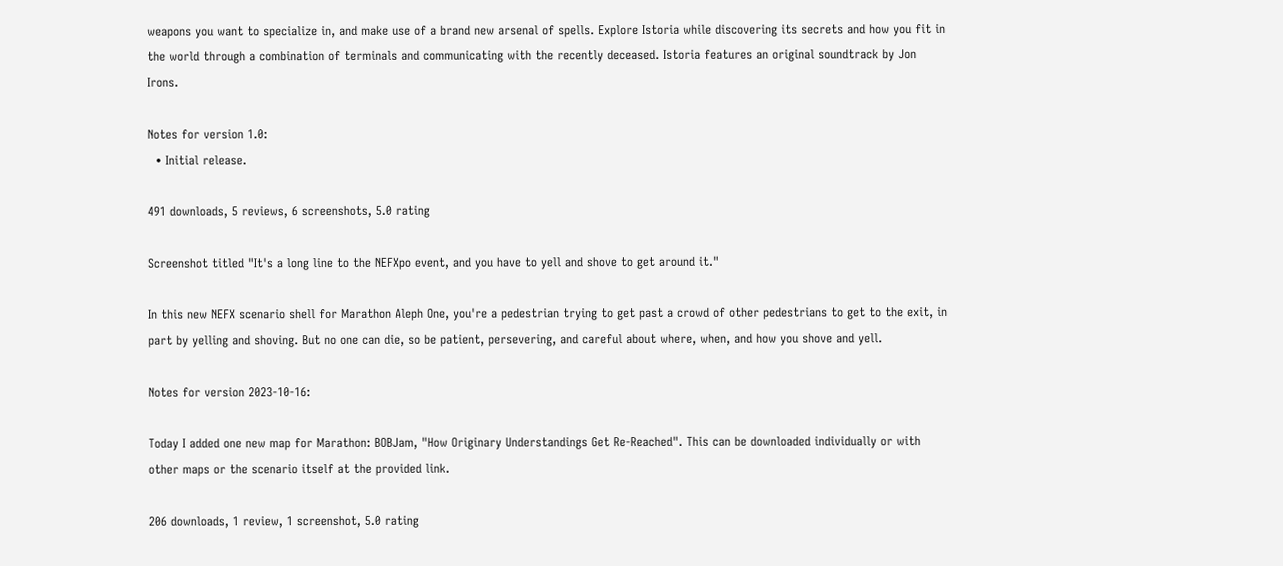weapons you want to specialize in, and make use of a brand new arsenal of spells. Explore Istoria while discovering its secrets and how you fit in the world through a combination of terminals and communicating with the recently deceased. Istoria features an original soundtrack by Jon Irons.

Notes for version 1.0:
  • Initial release.

491 downloads, 5 reviews, 6 screenshots, 5.0 rating

Screenshot titled "It's a long line to the NEFXpo event, and you have to yell and shove to get around it."

In this new NEFX scenario shell for Marathon Aleph One, you're a pedestrian trying to get past a crowd of other pedestrians to get to the exit, in part by yelling and shoving. But no one can die, so be patient, persevering, and careful about where, when, and how you shove and yell.

Notes for version 2023-10-16:

Today I added one new map for Marathon: BOBJam, "How Originary Understandings Get Re-Reached". This can be downloaded individually or with other maps or the scenario itself at the provided link.

206 downloads, 1 review, 1 screenshot, 5.0 rating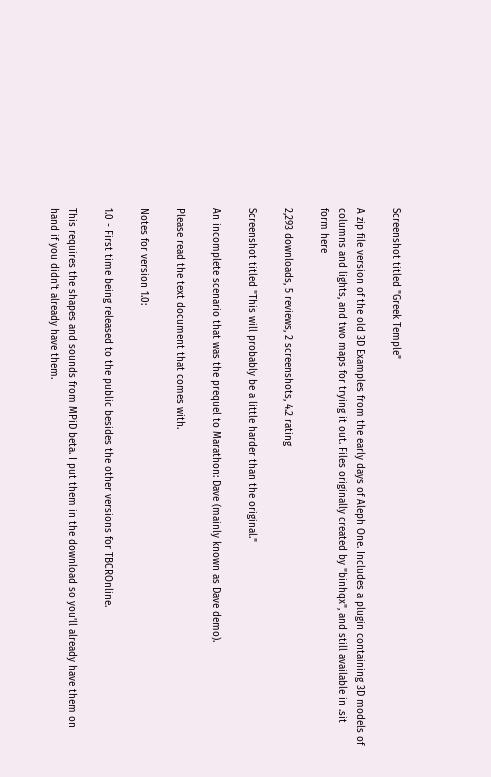Screenshot titled "Greek Temple"

A zip file version of the old 3D Examples from the early days of Aleph One. Includes a plugin containing 3D models of columns and lights, and two maps for trying it out. Files originally created by "binhqx", and still available in .sit form here

2,293 downloads, 5 reviews, 2 screenshots, 4.2 rating

Screenshot titled "This will probably be a little harder than the original."

An incomplete scenario that was the prequel to Marathon: Dave (mainly known as Dave demo).

Please read the text document that comes with.

Notes for version 1.0:

1.0 - First time being released to the public besides the other versions for TBCROnline.

This requires the shapes and sounds from MPiD beta. I put them in the download so you'll already have them on hand if you didn't already have them.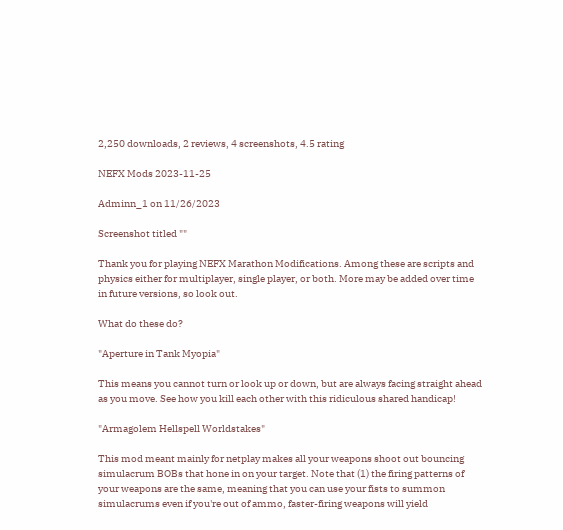2,250 downloads, 2 reviews, 4 screenshots, 4.5 rating

NEFX Mods 2023-11-25

Adminn_1 on 11/26/2023

Screenshot titled ""

Thank you for playing NEFX Marathon Modifications. Among these are scripts and physics either for multiplayer, single player, or both. More may be added over time in future versions, so look out.

What do these do?

"Aperture in Tank Myopia"

This means you cannot turn or look up or down, but are always facing straight ahead as you move. See how you kill each other with this ridiculous shared handicap!

"Armagolem Hellspell Worldstakes"

This mod meant mainly for netplay makes all your weapons shoot out bouncing simulacrum BOBs that hone in on your target. Note that (1) the firing patterns of your weapons are the same, meaning that you can use your fists to summon simulacrums even if you're out of ammo, faster-firing weapons will yield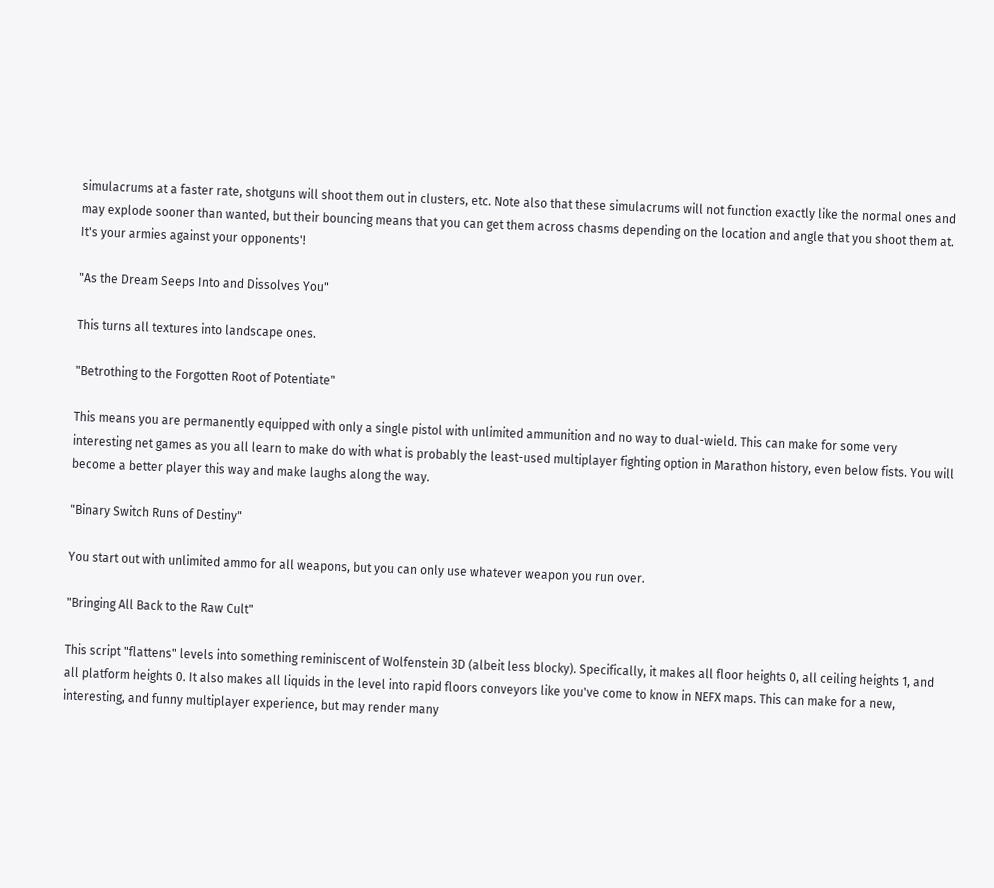simulacrums at a faster rate, shotguns will shoot them out in clusters, etc. Note also that these simulacrums will not function exactly like the normal ones and may explode sooner than wanted, but their bouncing means that you can get them across chasms depending on the location and angle that you shoot them at. It's your armies against your opponents'!

"As the Dream Seeps Into and Dissolves You"

This turns all textures into landscape ones.

"Betrothing to the Forgotten Root of Potentiate"

This means you are permanently equipped with only a single pistol with unlimited ammunition and no way to dual-wield. This can make for some very interesting net games as you all learn to make do with what is probably the least-used multiplayer fighting option in Marathon history, even below fists. You will become a better player this way and make laughs along the way.

"Binary Switch Runs of Destiny"

You start out with unlimited ammo for all weapons, but you can only use whatever weapon you run over.

"Bringing All Back to the Raw Cult"

This script "flattens" levels into something reminiscent of Wolfenstein 3D (albeit less blocky). Specifically, it makes all floor heights 0, all ceiling heights 1, and all platform heights 0. It also makes all liquids in the level into rapid floors conveyors like you've come to know in NEFX maps. This can make for a new, interesting, and funny multiplayer experience, but may render many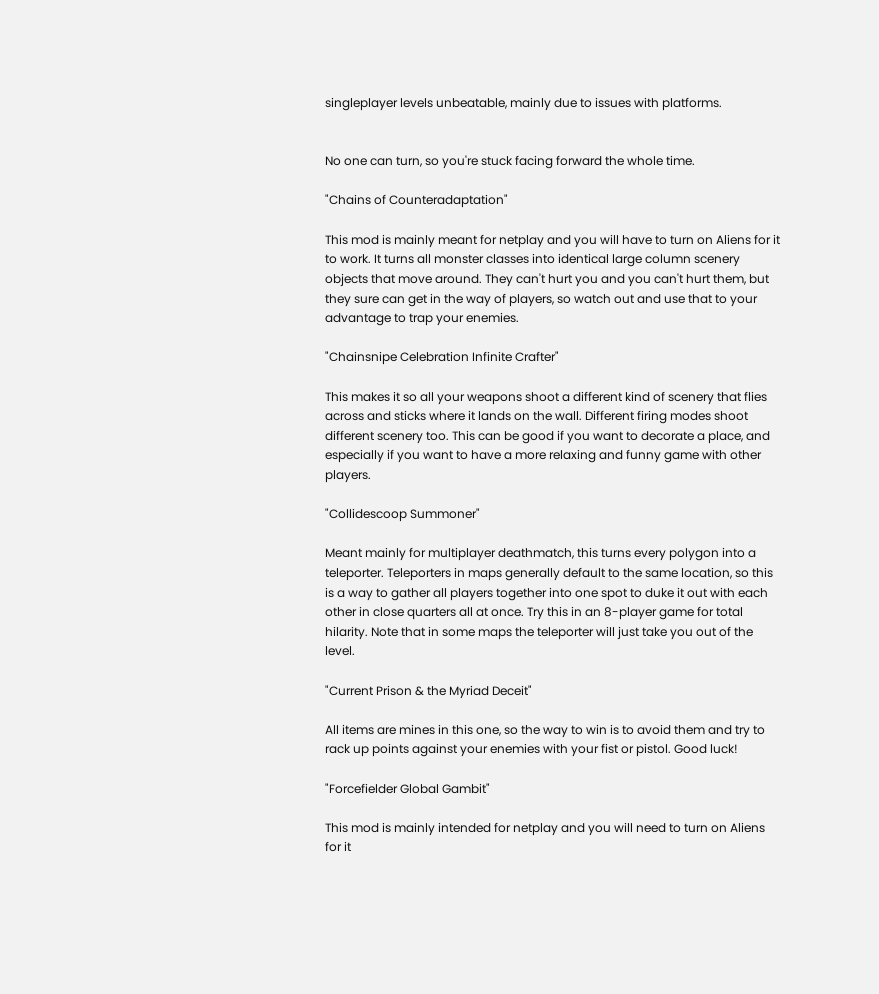singleplayer levels unbeatable, mainly due to issues with platforms.


No one can turn, so you're stuck facing forward the whole time.

"Chains of Counteradaptation"

This mod is mainly meant for netplay and you will have to turn on Aliens for it to work. It turns all monster classes into identical large column scenery objects that move around. They can't hurt you and you can't hurt them, but they sure can get in the way of players, so watch out and use that to your advantage to trap your enemies.

"Chainsnipe Celebration Infinite Crafter"

This makes it so all your weapons shoot a different kind of scenery that flies across and sticks where it lands on the wall. Different firing modes shoot different scenery too. This can be good if you want to decorate a place, and especially if you want to have a more relaxing and funny game with other players.

"Collidescoop Summoner"

Meant mainly for multiplayer deathmatch, this turns every polygon into a teleporter. Teleporters in maps generally default to the same location, so this is a way to gather all players together into one spot to duke it out with each other in close quarters all at once. Try this in an 8-player game for total hilarity. Note that in some maps the teleporter will just take you out of the level.

"Current Prison & the Myriad Deceit"

All items are mines in this one, so the way to win is to avoid them and try to rack up points against your enemies with your fist or pistol. Good luck!

"Forcefielder Global Gambit"

This mod is mainly intended for netplay and you will need to turn on Aliens for it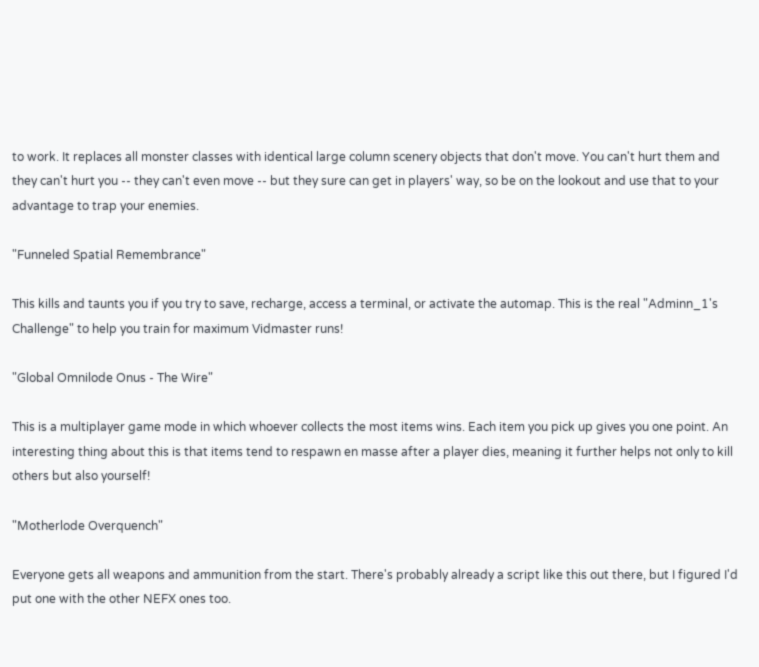to work. It replaces all monster classes with identical large column scenery objects that don't move. You can't hurt them and they can't hurt you -- they can't even move -- but they sure can get in players' way, so be on the lookout and use that to your advantage to trap your enemies.

"Funneled Spatial Remembrance"

This kills and taunts you if you try to save, recharge, access a terminal, or activate the automap. This is the real "Adminn_1's Challenge" to help you train for maximum Vidmaster runs!

"Global Omnilode Onus - The Wire"

This is a multiplayer game mode in which whoever collects the most items wins. Each item you pick up gives you one point. An interesting thing about this is that items tend to respawn en masse after a player dies, meaning it further helps not only to kill others but also yourself!

"Motherlode Overquench"

Everyone gets all weapons and ammunition from the start. There's probably already a script like this out there, but I figured I'd put one with the other NEFX ones too.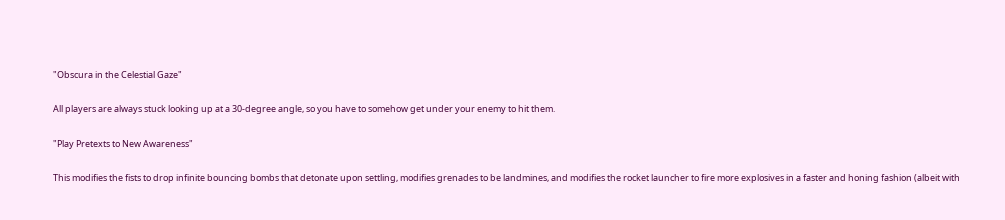"Obscura in the Celestial Gaze"

All players are always stuck looking up at a 30-degree angle, so you have to somehow get under your enemy to hit them.

"Play Pretexts to New Awareness"

This modifies the fists to drop infinite bouncing bombs that detonate upon settling, modifies grenades to be landmines, and modifies the rocket launcher to fire more explosives in a faster and honing fashion (albeit with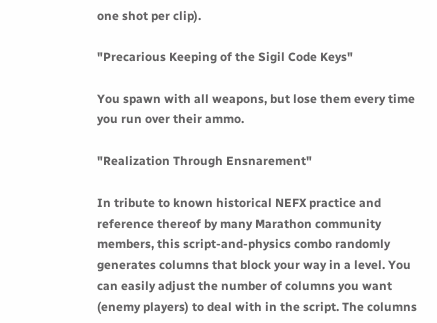one shot per clip).

"Precarious Keeping of the Sigil Code Keys"

You spawn with all weapons, but lose them every time you run over their ammo.

"Realization Through Ensnarement"

In tribute to known historical NEFX practice and reference thereof by many Marathon community members, this script-and-physics combo randomly generates columns that block your way in a level. You can easily adjust the number of columns you want (enemy players) to deal with in the script. The columns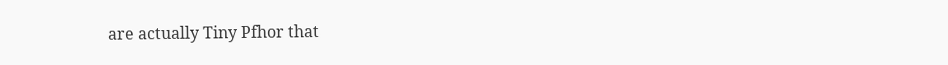are actually Tiny Pfhor that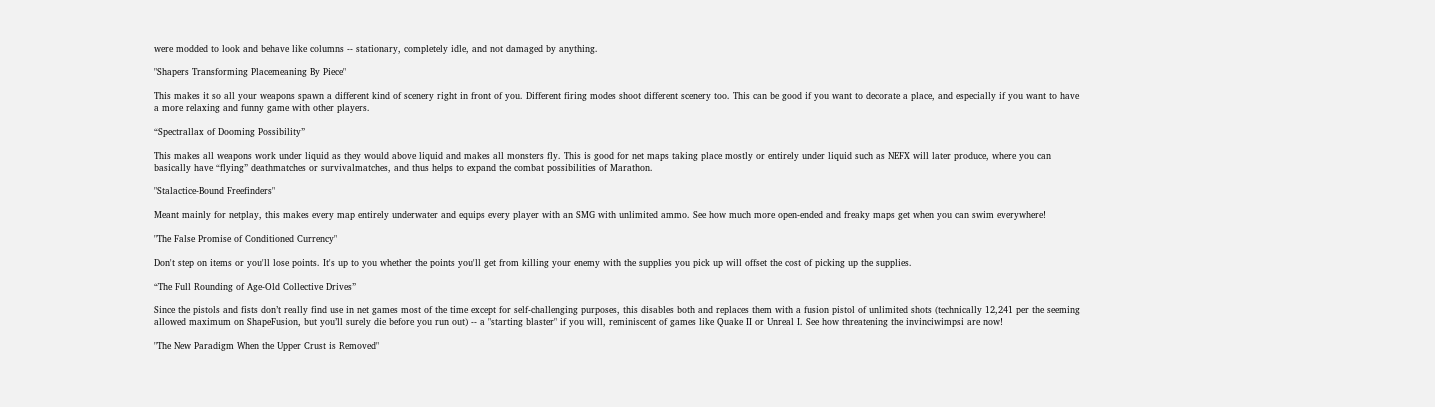were modded to look and behave like columns -- stationary, completely idle, and not damaged by anything.

"Shapers Transforming Placemeaning By Piece"

This makes it so all your weapons spawn a different kind of scenery right in front of you. Different firing modes shoot different scenery too. This can be good if you want to decorate a place, and especially if you want to have a more relaxing and funny game with other players.

“Spectrallax of Dooming Possibility”

This makes all weapons work under liquid as they would above liquid and makes all monsters fly. This is good for net maps taking place mostly or entirely under liquid such as NEFX will later produce, where you can basically have “flying” deathmatches or survivalmatches, and thus helps to expand the combat possibilities of Marathon.

"Stalactice-Bound Freefinders"

Meant mainly for netplay, this makes every map entirely underwater and equips every player with an SMG with unlimited ammo. See how much more open-ended and freaky maps get when you can swim everywhere!

"The False Promise of Conditioned Currency"

Don't step on items or you'll lose points. It's up to you whether the points you'll get from killing your enemy with the supplies you pick up will offset the cost of picking up the supplies.

“The Full Rounding of Age-Old Collective Drives”

Since the pistols and fists don’t really find use in net games most of the time except for self-challenging purposes, this disables both and replaces them with a fusion pistol of unlimited shots (technically 12,241 per the seeming allowed maximum on ShapeFusion, but you’ll surely die before you run out) -- a "starting blaster" if you will, reminiscent of games like Quake II or Unreal I. See how threatening the invinciwimpsi are now!

"The New Paradigm When the Upper Crust is Removed"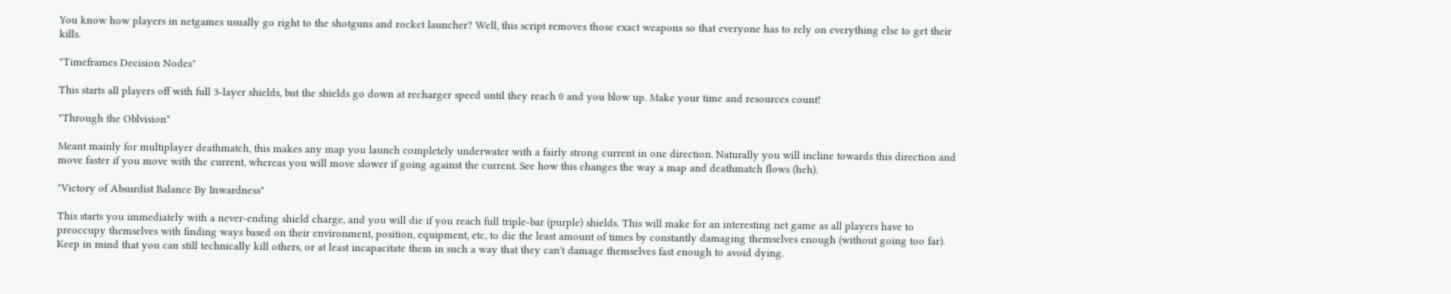You know how players in netgames usually go right to the shotguns and rocket launcher? Well, this script removes those exact weapons so that everyone has to rely on everything else to get their kills.

"Timeframes Decision Nodes"

This starts all players off with full 3-layer shields, but the shields go down at recharger speed until they reach 0 and you blow up. Make your time and resources count!

"Through the Oblvision"

Meant mainly for multiplayer deathmatch, this makes any map you launch completely underwater with a fairly strong current in one direction. Naturally you will incline towards this direction and move faster if you move with the current, whereas you will move slower if going against the current. See how this changes the way a map and deathmatch flows (heh).

"Victory of Absurdist Balance By Inwardness"

This starts you immediately with a never-ending shield charge, and you will die if you reach full triple-bar (purple) shields. This will make for an interesting net game as all players have to preoccupy themselves with finding ways based on their environment, position, equipment, etc, to die the least amount of times by constantly damaging themselves enough (without going too far). Keep in mind that you can still technically kill others, or at least incapacitate them in such a way that they can't damage themselves fast enough to avoid dying.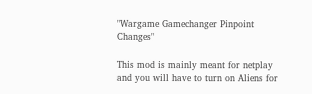"Wargame Gamechanger Pinpoint Changes"

This mod is mainly meant for netplay and you will have to turn on Aliens for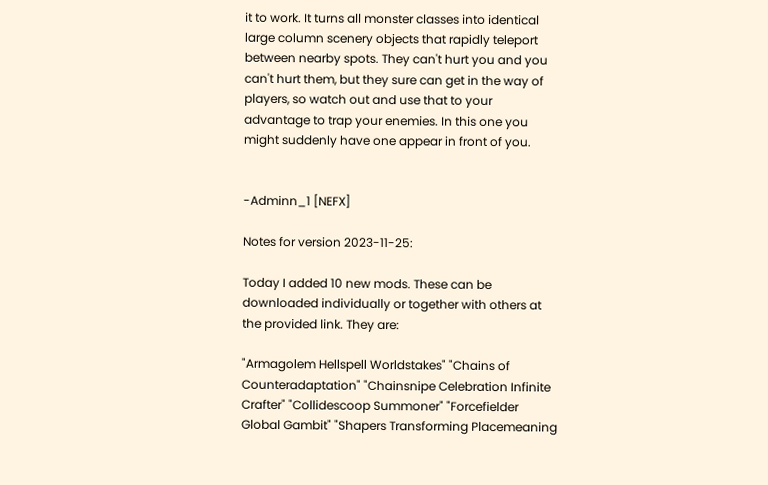it to work. It turns all monster classes into identical large column scenery objects that rapidly teleport between nearby spots. They can't hurt you and you can't hurt them, but they sure can get in the way of players, so watch out and use that to your advantage to trap your enemies. In this one you might suddenly have one appear in front of you.


-Adminn_1 [NEFX]

Notes for version 2023-11-25:

Today I added 10 new mods. These can be downloaded individually or together with others at the provided link. They are:

"Armagolem Hellspell Worldstakes" "Chains of Counteradaptation" "Chainsnipe Celebration Infinite Crafter" "Collidescoop Summoner" "Forcefielder Global Gambit" "Shapers Transforming Placemeaning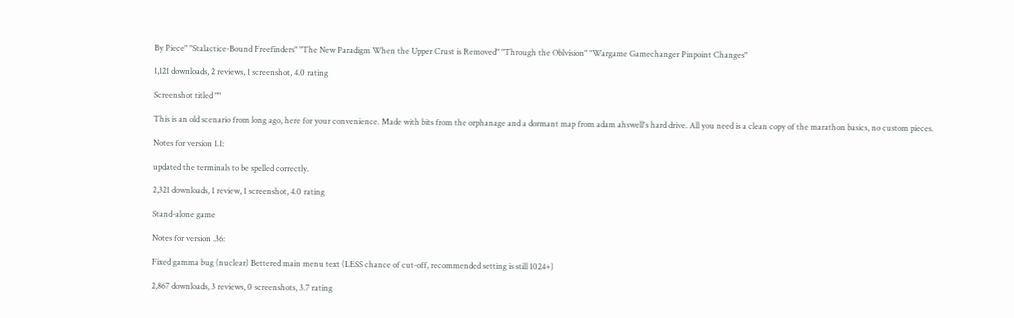By Piece" "Stalactice-Bound Freefinders" "The New Paradigm When the Upper Crust is Removed" "Through the Oblvision" "Wargame Gamechanger Pinpoint Changes"

1,121 downloads, 2 reviews, 1 screenshot, 4.0 rating

Screenshot titled ""

This is an old scenario from long ago, here for your convenience. Made with bits from the orphanage and a dormant map from adam ahswell's hard drive. All you need is a clean copy of the marathon basics, no custom pieces.

Notes for version 1.1:

updated the terminals to be spelled correctly.

2,321 downloads, 1 review, 1 screenshot, 4.0 rating

Stand-alone game

Notes for version .36:

Fixed gamma bug (nuclear) Bettered main menu text (LESS chance of cut-off, recommended setting is still 1024+)

2,867 downloads, 3 reviews, 0 screenshots, 3.7 rating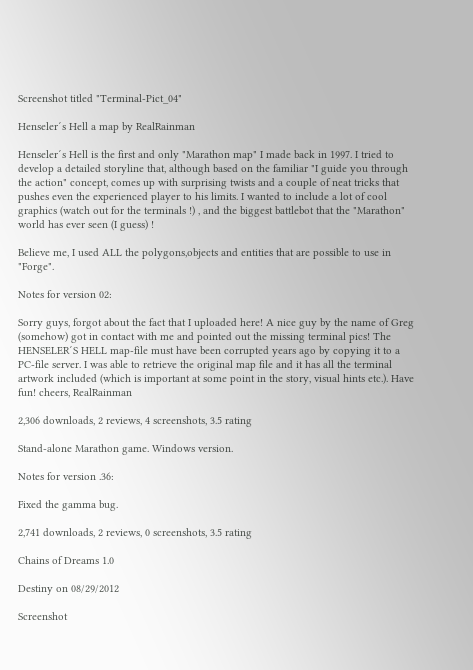Screenshot titled "Terminal-Pict_04"

Henseler´s Hell a map by RealRainman

Henseler´s Hell is the first and only "Marathon map" I made back in 1997. I tried to develop a detailed storyline that, although based on the familiar "I guide you through the action" concept, comes up with surprising twists and a couple of neat tricks that pushes even the experienced player to his limits. I wanted to include a lot of cool graphics (watch out for the terminals !) , and the biggest battlebot that the "Marathon" world has ever seen (I guess) !

Believe me, I used ALL the polygons,objects and entities that are possible to use in "Forge".

Notes for version 02:

Sorry guys, forgot about the fact that I uploaded here! A nice guy by the name of Greg (somehow) got in contact with me and pointed out the missing terminal pics! The HENSELER´S HELL map-file must have been corrupted years ago by copying it to a PC-file server. I was able to retrieve the original map file and it has all the terminal artwork included (which is important at some point in the story, visual hints etc.). Have fun! cheers, RealRainman

2,306 downloads, 2 reviews, 4 screenshots, 3.5 rating

Stand-alone Marathon game. Windows version.

Notes for version .36:

Fixed the gamma bug.

2,741 downloads, 2 reviews, 0 screenshots, 3.5 rating

Chains of Dreams 1.0

Destiny on 08/29/2012

Screenshot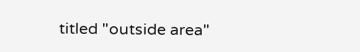titled "outside area"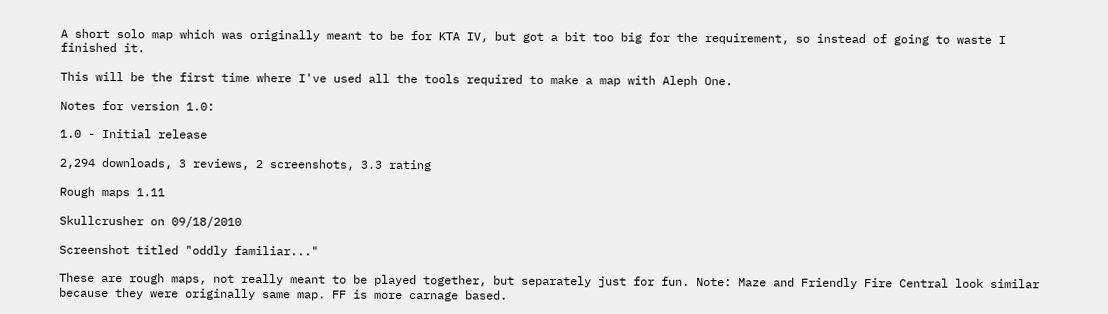A short solo map which was originally meant to be for KTA IV, but got a bit too big for the requirement, so instead of going to waste I finished it.

This will be the first time where I've used all the tools required to make a map with Aleph One.

Notes for version 1.0:

1.0 - Initial release

2,294 downloads, 3 reviews, 2 screenshots, 3.3 rating

Rough maps 1.11

Skullcrusher on 09/18/2010

Screenshot titled "oddly familiar..."

These are rough maps, not really meant to be played together, but separately just for fun. Note: Maze and Friendly Fire Central look similar because they were originally same map. FF is more carnage based.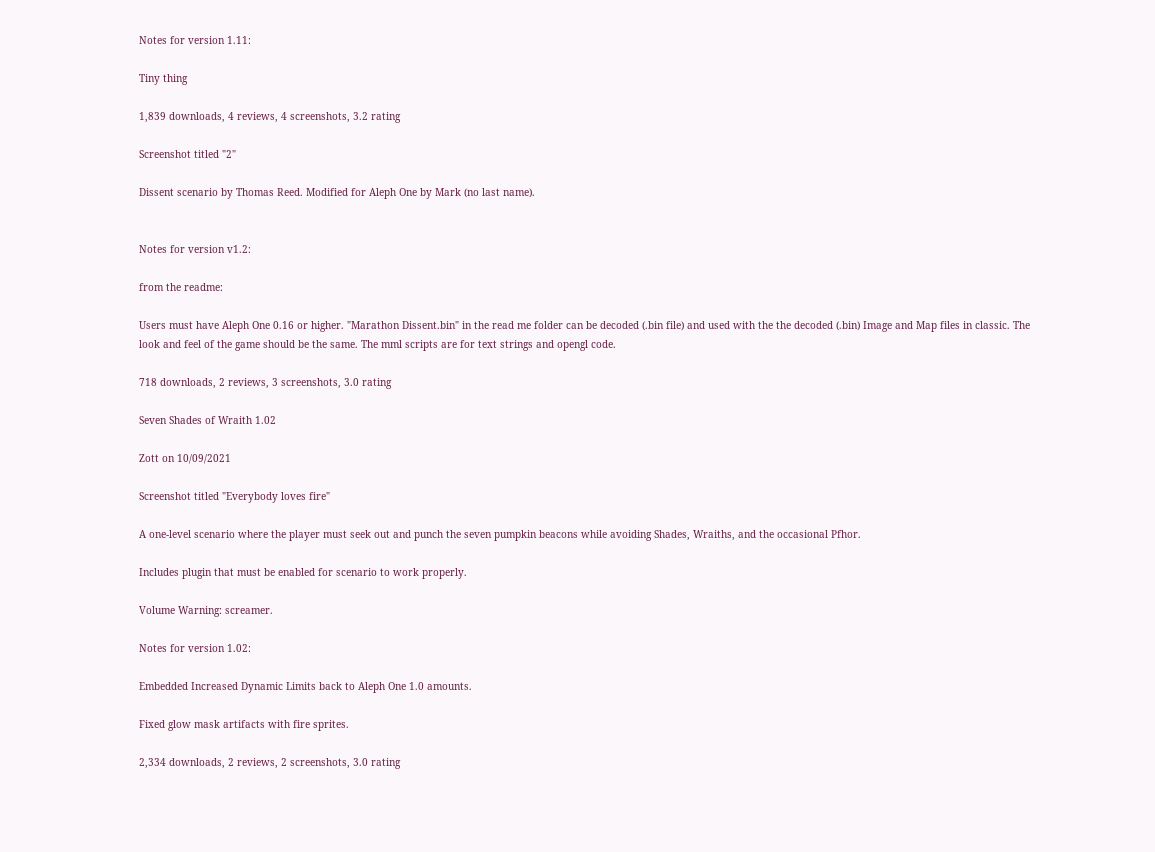Notes for version 1.11:

Tiny thing

1,839 downloads, 4 reviews, 4 screenshots, 3.2 rating

Screenshot titled "2"

Dissent scenario by Thomas Reed. Modified for Aleph One by Mark (no last name).


Notes for version v1.2:

from the readme:

Users must have Aleph One 0.16 or higher. "Marathon Dissent.bin" in the read me folder can be decoded (.bin file) and used with the the decoded (.bin) Image and Map files in classic. The look and feel of the game should be the same. The mml scripts are for text strings and opengl code.

718 downloads, 2 reviews, 3 screenshots, 3.0 rating

Seven Shades of Wraith 1.02

Zott on 10/09/2021

Screenshot titled "Everybody loves fire"

A one-level scenario where the player must seek out and punch the seven pumpkin beacons while avoiding Shades, Wraiths, and the occasional Pfhor.

Includes plugin that must be enabled for scenario to work properly.

Volume Warning: screamer.

Notes for version 1.02:

Embedded Increased Dynamic Limits back to Aleph One 1.0 amounts.

Fixed glow mask artifacts with fire sprites.

2,334 downloads, 2 reviews, 2 screenshots, 3.0 rating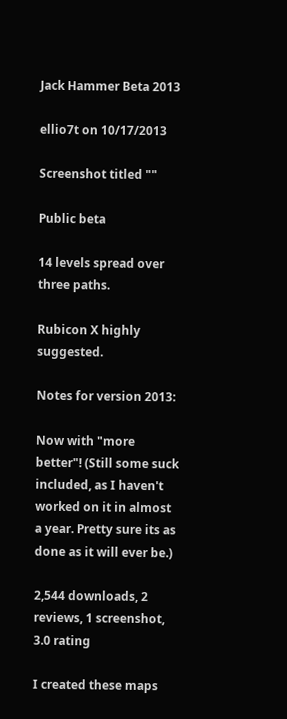Jack Hammer Beta 2013

ellio7t on 10/17/2013

Screenshot titled ""

Public beta

14 levels spread over three paths.

Rubicon X highly suggested.

Notes for version 2013:

Now with "more better"! (Still some suck included, as I haven't worked on it in almost a year. Pretty sure its as done as it will ever be.)

2,544 downloads, 2 reviews, 1 screenshot, 3.0 rating

I created these maps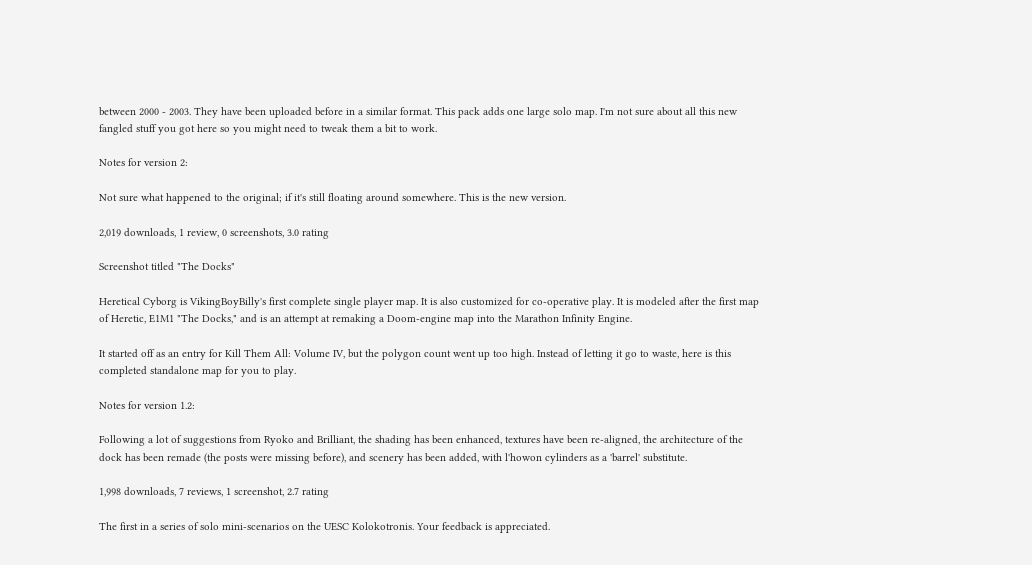between 2000 - 2003. They have been uploaded before in a similar format. This pack adds one large solo map. I'm not sure about all this new fangled stuff you got here so you might need to tweak them a bit to work.

Notes for version 2:

Not sure what happened to the original; if it's still floating around somewhere. This is the new version.

2,019 downloads, 1 review, 0 screenshots, 3.0 rating

Screenshot titled "The Docks"

Heretical Cyborg is VikingBoyBilly's first complete single player map. It is also customized for co-operative play. It is modeled after the first map of Heretic, E1M1 "The Docks," and is an attempt at remaking a Doom-engine map into the Marathon Infinity Engine.

It started off as an entry for Kill Them All: Volume IV, but the polygon count went up too high. Instead of letting it go to waste, here is this completed standalone map for you to play.

Notes for version 1.2:

Following a lot of suggestions from Ryoko and Brilliant, the shading has been enhanced, textures have been re-aligned, the architecture of the dock has been remade (the posts were missing before), and scenery has been added, with l'howon cylinders as a 'barrel' substitute.

1,998 downloads, 7 reviews, 1 screenshot, 2.7 rating

The first in a series of solo mini-scenarios on the UESC Kolokotronis. Your feedback is appreciated.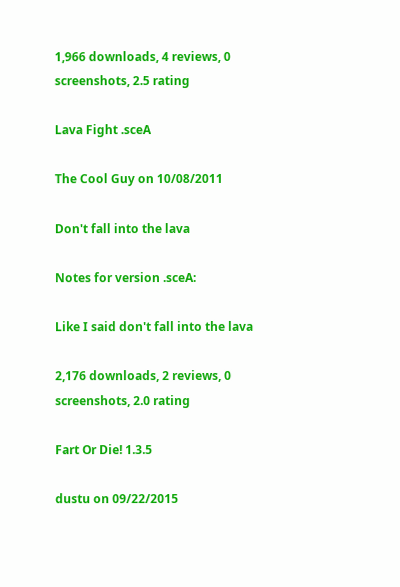1,966 downloads, 4 reviews, 0 screenshots, 2.5 rating

Lava Fight .sceA

The Cool Guy on 10/08/2011

Don't fall into the lava

Notes for version .sceA:

Like I said don't fall into the lava

2,176 downloads, 2 reviews, 0 screenshots, 2.0 rating

Fart Or Die! 1.3.5

dustu on 09/22/2015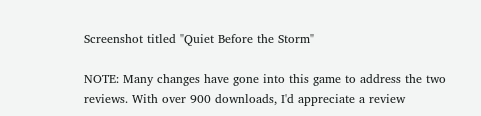Screenshot titled "Quiet Before the Storm"

NOTE: Many changes have gone into this game to address the two reviews. With over 900 downloads, I'd appreciate a review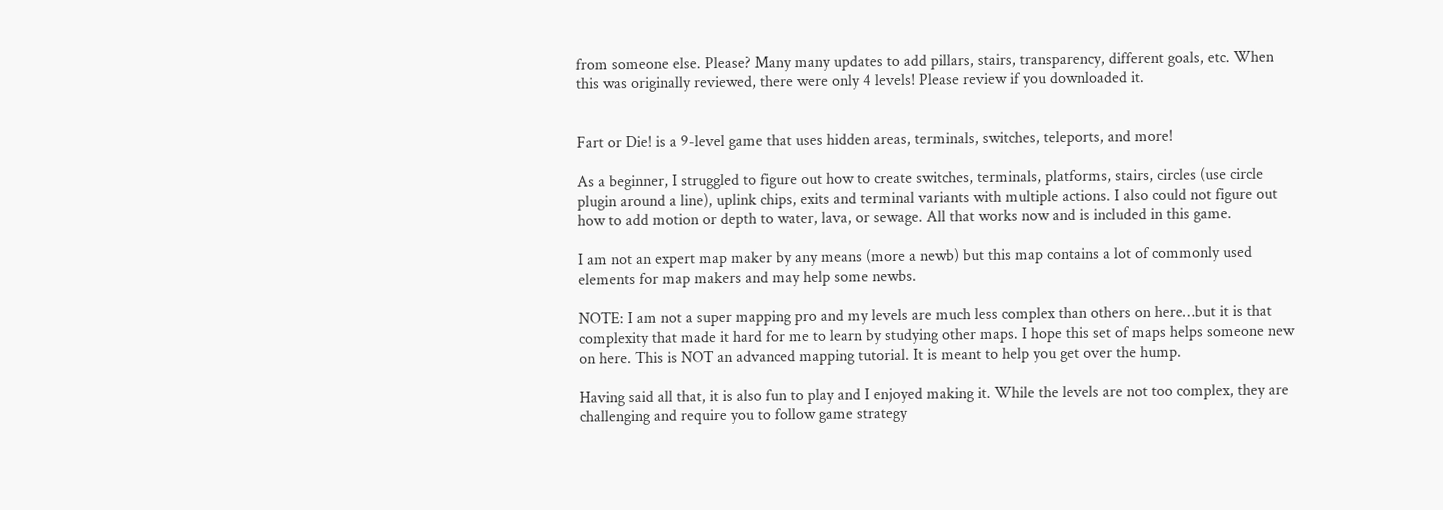from someone else. Please? Many many updates to add pillars, stairs, transparency, different goals, etc. When this was originally reviewed, there were only 4 levels! Please review if you downloaded it.


Fart or Die! is a 9-level game that uses hidden areas, terminals, switches, teleports, and more!

As a beginner, I struggled to figure out how to create switches, terminals, platforms, stairs, circles (use circle plugin around a line), uplink chips, exits and terminal variants with multiple actions. I also could not figure out how to add motion or depth to water, lava, or sewage. All that works now and is included in this game.

I am not an expert map maker by any means (more a newb) but this map contains a lot of commonly used elements for map makers and may help some newbs.

NOTE: I am not a super mapping pro and my levels are much less complex than others on here…but it is that complexity that made it hard for me to learn by studying other maps. I hope this set of maps helps someone new on here. This is NOT an advanced mapping tutorial. It is meant to help you get over the hump.

Having said all that, it is also fun to play and I enjoyed making it. While the levels are not too complex, they are challenging and require you to follow game strategy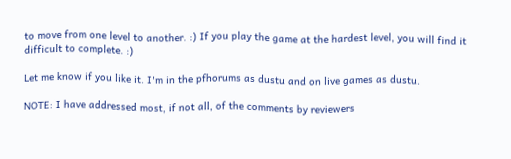to move from one level to another. :) If you play the game at the hardest level, you will find it difficult to complete. :)

Let me know if you like it. I'm in the pfhorums as dustu and on live games as dustu.

NOTE: I have addressed most, if not all, of the comments by reviewers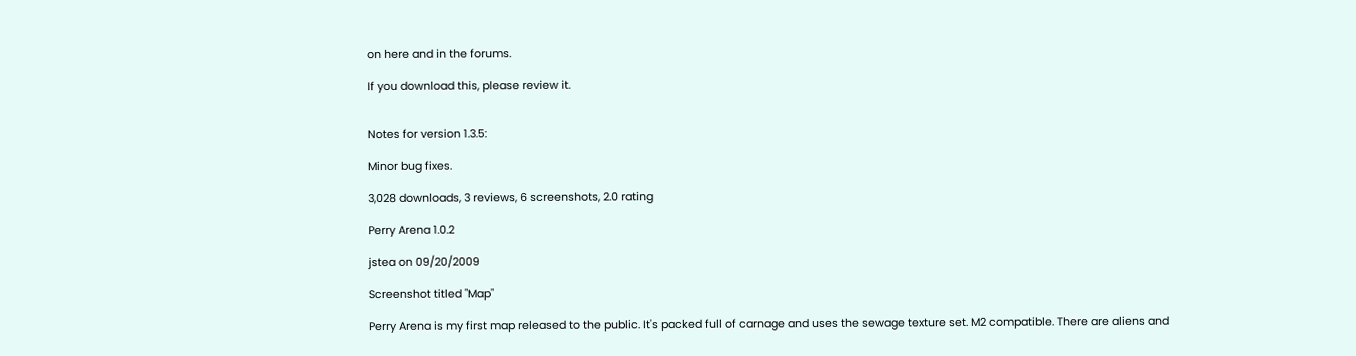on here and in the forums.

If you download this, please review it.


Notes for version 1.3.5:

Minor bug fixes.

3,028 downloads, 3 reviews, 6 screenshots, 2.0 rating

Perry Arena 1.0.2

jstea on 09/20/2009

Screenshot titled "Map"

Perry Arena is my first map released to the public. It's packed full of carnage and uses the sewage texture set. M2 compatible. There are aliens and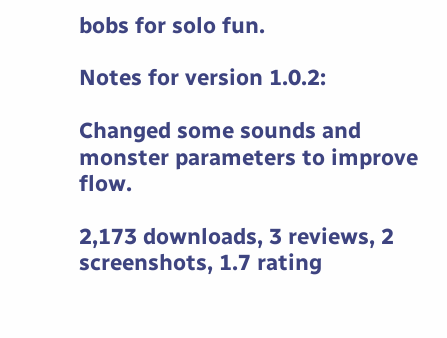bobs for solo fun.

Notes for version 1.0.2:

Changed some sounds and monster parameters to improve flow.

2,173 downloads, 3 reviews, 2 screenshots, 1.7 rating